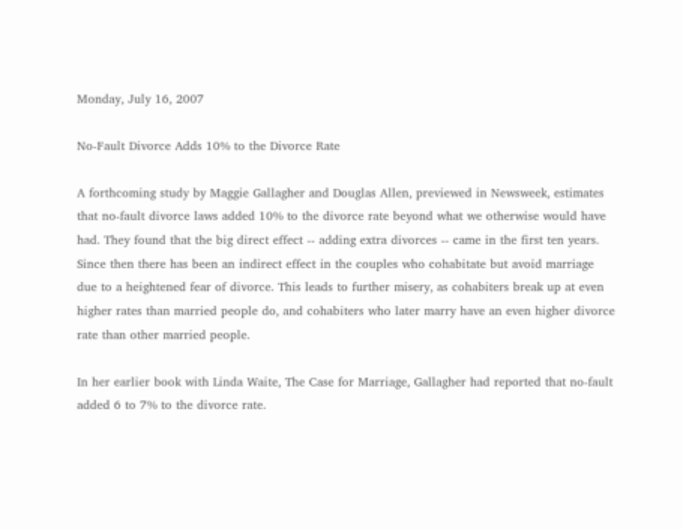Monday, July 16, 2007

No-Fault Divorce Adds 10% to the Divorce Rate

A forthcoming study by Maggie Gallagher and Douglas Allen, previewed in Newsweek, estimates that no-fault divorce laws added 10% to the divorce rate beyond what we otherwise would have had. They found that the big direct effect -- adding extra divorces -- came in the first ten years. Since then there has been an indirect effect in the couples who cohabitate but avoid marriage due to a heightened fear of divorce. This leads to further misery, as cohabiters break up at even higher rates than married people do, and cohabiters who later marry have an even higher divorce rate than other married people.

In her earlier book with Linda Waite, The Case for Marriage, Gallagher had reported that no-fault added 6 to 7% to the divorce rate.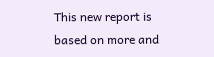This new report is based on more and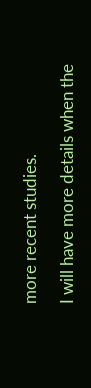more recent studies.

I will have more details when the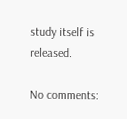study itself is released.

No comments: